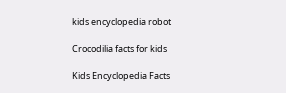kids encyclopedia robot

Crocodilia facts for kids

Kids Encyclopedia Facts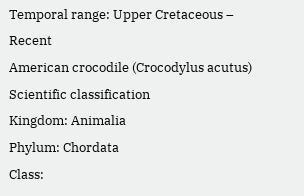Temporal range: Upper Cretaceous – Recent
American crocodile (Crocodylus acutus)
Scientific classification
Kingdom: Animalia
Phylum: Chordata
Class: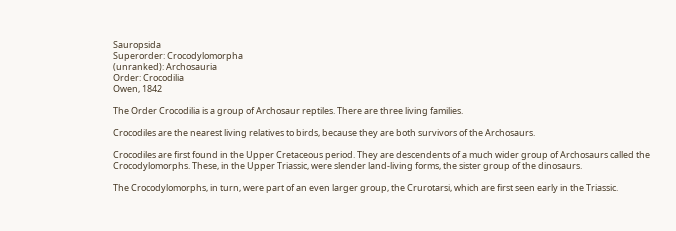Sauropsida
Superorder: Crocodylomorpha
(unranked): Archosauria
Order: Crocodilia
Owen, 1842

The Order Crocodilia is a group of Archosaur reptiles. There are three living families.

Crocodiles are the nearest living relatives to birds, because they are both survivors of the Archosaurs.

Crocodiles are first found in the Upper Cretaceous period. They are descendents of a much wider group of Archosaurs called the Crocodylomorphs. These, in the Upper Triassic, were slender land-living forms, the sister group of the dinosaurs.

The Crocodylomorphs, in turn, were part of an even larger group, the Crurotarsi, which are first seen early in the Triassic.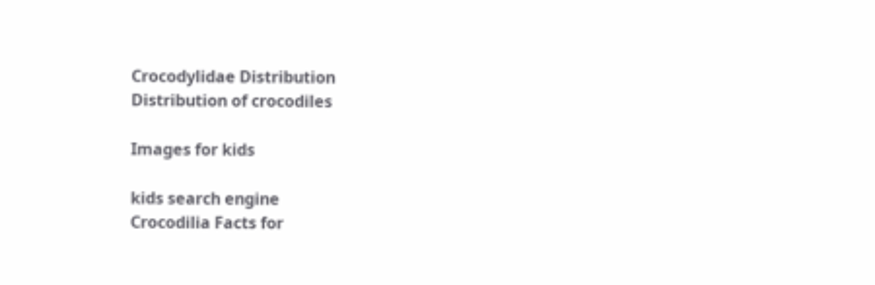Crocodylidae Distribution
Distribution of crocodiles

Images for kids

kids search engine
Crocodilia Facts for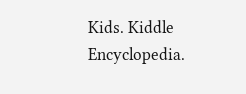Kids. Kiddle Encyclopedia.